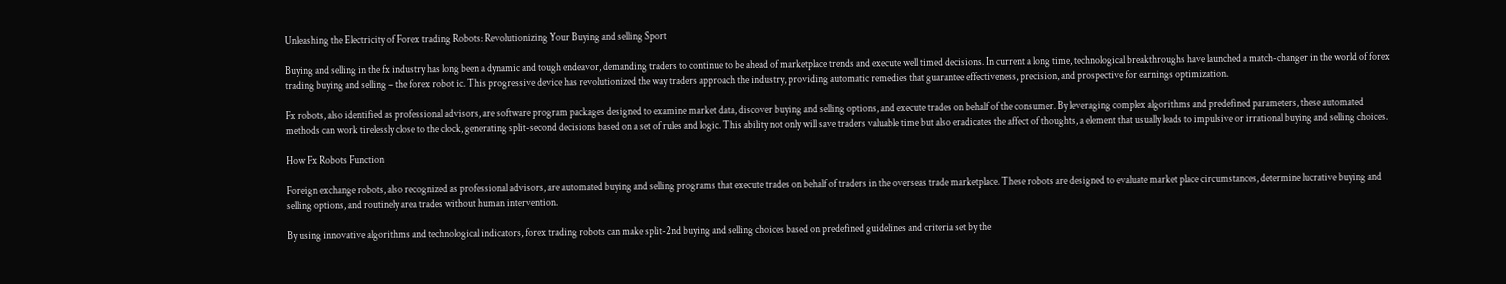Unleashing the Electricity of Forex trading Robots: Revolutionizing Your Buying and selling Sport

Buying and selling in the fx industry has long been a dynamic and tough endeavor, demanding traders to continue to be ahead of marketplace trends and execute well timed decisions. In current a long time, technological breakthroughs have launched a match-changer in the world of forex trading buying and selling – the forex robot ic. This progressive device has revolutionized the way traders approach the industry, providing automatic remedies that guarantee effectiveness, precision, and prospective for earnings optimization.

Fx robots, also identified as professional advisors, are software program packages designed to examine market data, discover buying and selling options, and execute trades on behalf of the consumer. By leveraging complex algorithms and predefined parameters, these automated methods can work tirelessly close to the clock, generating split-second decisions based on a set of rules and logic. This ability not only will save traders valuable time but also eradicates the affect of thoughts, a element that usually leads to impulsive or irrational buying and selling choices.

How Fx Robots Function

Foreign exchange robots, also recognized as professional advisors, are automated buying and selling programs that execute trades on behalf of traders in the overseas trade marketplace. These robots are designed to evaluate market place circumstances, determine lucrative buying and selling options, and routinely area trades without human intervention.

By using innovative algorithms and technological indicators, forex trading robots can make split-2nd buying and selling choices based on predefined guidelines and criteria set by the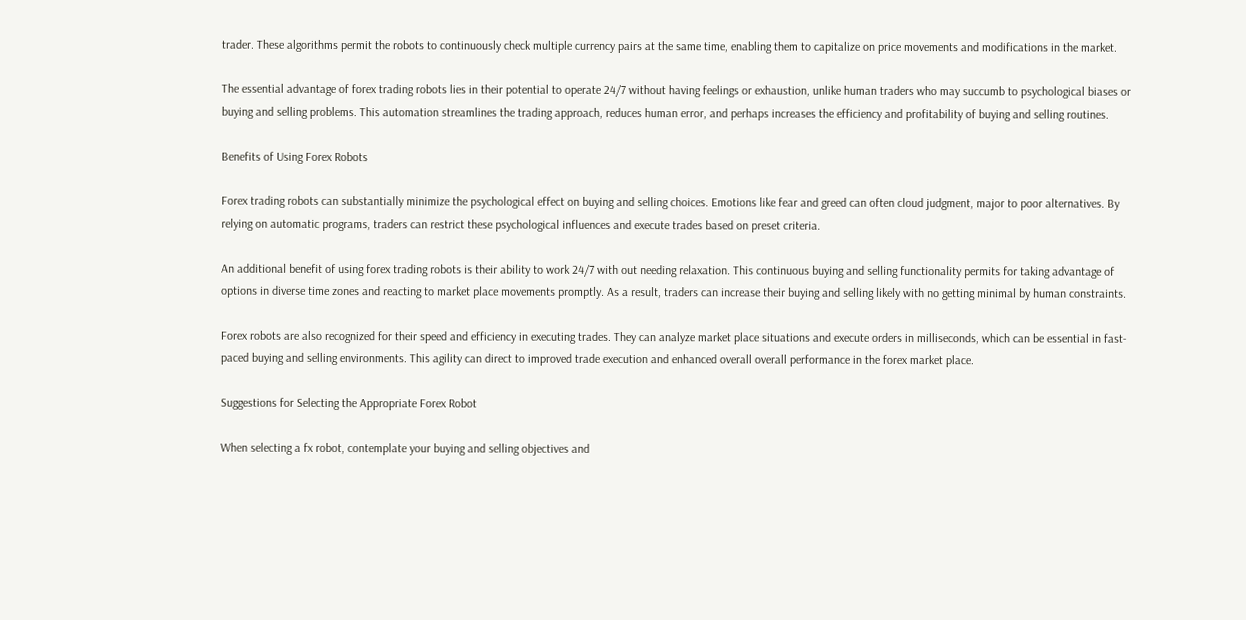trader. These algorithms permit the robots to continuously check multiple currency pairs at the same time, enabling them to capitalize on price movements and modifications in the market.

The essential advantage of forex trading robots lies in their potential to operate 24/7 without having feelings or exhaustion, unlike human traders who may succumb to psychological biases or buying and selling problems. This automation streamlines the trading approach, reduces human error, and perhaps increases the efficiency and profitability of buying and selling routines.

Benefits of Using Forex Robots

Forex trading robots can substantially minimize the psychological effect on buying and selling choices. Emotions like fear and greed can often cloud judgment, major to poor alternatives. By relying on automatic programs, traders can restrict these psychological influences and execute trades based on preset criteria.

An additional benefit of using forex trading robots is their ability to work 24/7 with out needing relaxation. This continuous buying and selling functionality permits for taking advantage of options in diverse time zones and reacting to market place movements promptly. As a result, traders can increase their buying and selling likely with no getting minimal by human constraints.

Forex robots are also recognized for their speed and efficiency in executing trades. They can analyze market place situations and execute orders in milliseconds, which can be essential in fast-paced buying and selling environments. This agility can direct to improved trade execution and enhanced overall overall performance in the forex market place.

Suggestions for Selecting the Appropriate Forex Robot

When selecting a fx robot, contemplate your buying and selling objectives and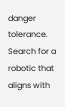danger tolerance. Search for a robotic that aligns with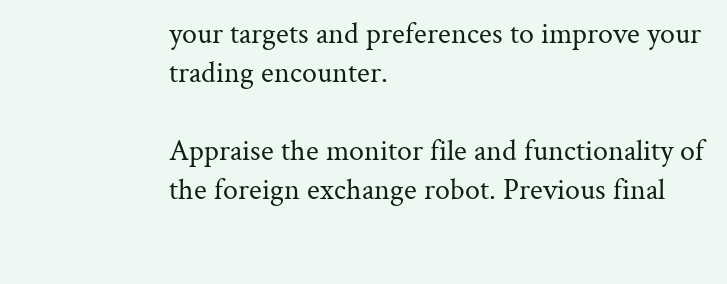your targets and preferences to improve your trading encounter.

Appraise the monitor file and functionality of the foreign exchange robot. Previous final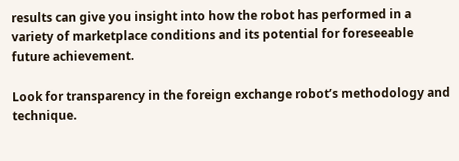results can give you insight into how the robot has performed in a variety of marketplace conditions and its potential for foreseeable future achievement.

Look for transparency in the foreign exchange robot’s methodology and technique.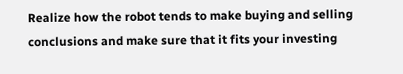Realize how the robot tends to make buying and selling conclusions and make sure that it fits your investing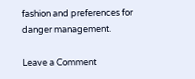fashion and preferences for danger management.

Leave a Comment